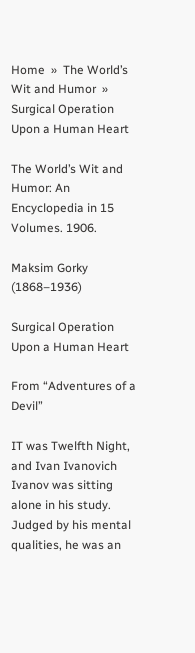Home  »  The World’s Wit and Humor  »  Surgical Operation Upon a Human Heart

The World’s Wit and Humor: An Encyclopedia in 15 Volumes. 1906.

Maksim Gorky (1868–1936)

Surgical Operation Upon a Human Heart

From “Adventures of a Devil”

IT was Twelfth Night, and Ivan Ivanovich Ivanov was sitting alone in his study. Judged by his mental qualities, he was an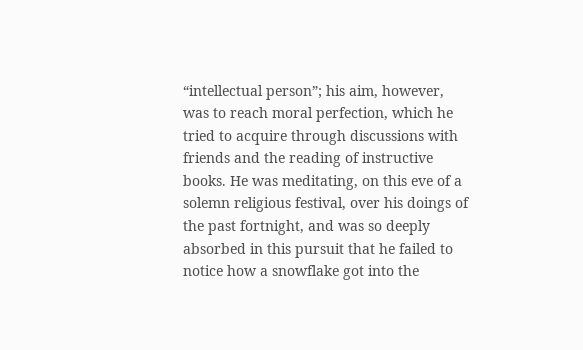“intellectual person”; his aim, however, was to reach moral perfection, which he tried to acquire through discussions with friends and the reading of instructive books. He was meditating, on this eve of a solemn religious festival, over his doings of the past fortnight, and was so deeply absorbed in this pursuit that he failed to notice how a snowflake got into the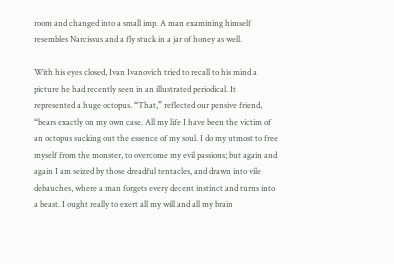room and changed into a small imp. A man examining himself resembles Narcissus and a fly stuck in a jar of honey as well.

With his eyes closed, Ivan Ivanovich tried to recall to his mind a picture he had recently seen in an illustrated periodical. It represented a huge octopus. “That,” reflected our pensive friend, “bears exactly on my own case. All my life I have been the victim of an octopus sucking out the essence of my soul. I do my utmost to free myself from the monster, to overcome my evil passions; but again and again I am seized by those dreadful tentacles, and drawn into vile debauches, where a man forgets every decent instinct and turns into a beast. I ought really to exert all my will and all my brain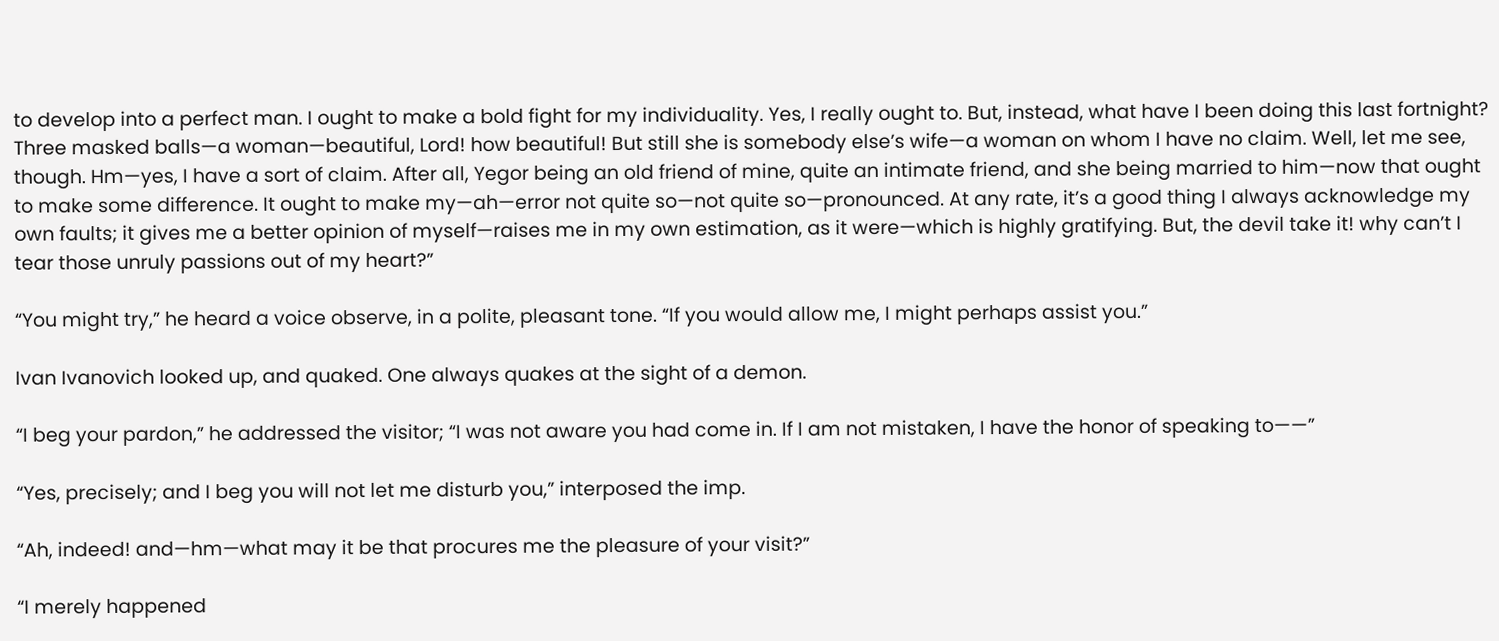to develop into a perfect man. I ought to make a bold fight for my individuality. Yes, I really ought to. But, instead, what have I been doing this last fortnight? Three masked balls—a woman—beautiful, Lord! how beautiful! But still she is somebody else’s wife—a woman on whom I have no claim. Well, let me see, though. Hm—yes, I have a sort of claim. After all, Yegor being an old friend of mine, quite an intimate friend, and she being married to him—now that ought to make some difference. It ought to make my—ah—error not quite so—not quite so—pronounced. At any rate, it’s a good thing I always acknowledge my own faults; it gives me a better opinion of myself—raises me in my own estimation, as it were—which is highly gratifying. But, the devil take it! why can’t I tear those unruly passions out of my heart?”

“You might try,” he heard a voice observe, in a polite, pleasant tone. “If you would allow me, I might perhaps assist you.”

Ivan Ivanovich looked up, and quaked. One always quakes at the sight of a demon.

“I beg your pardon,” he addressed the visitor; “I was not aware you had come in. If I am not mistaken, I have the honor of speaking to——”

“Yes, precisely; and I beg you will not let me disturb you,” interposed the imp.

“Ah, indeed! and—hm—what may it be that procures me the pleasure of your visit?”

“I merely happened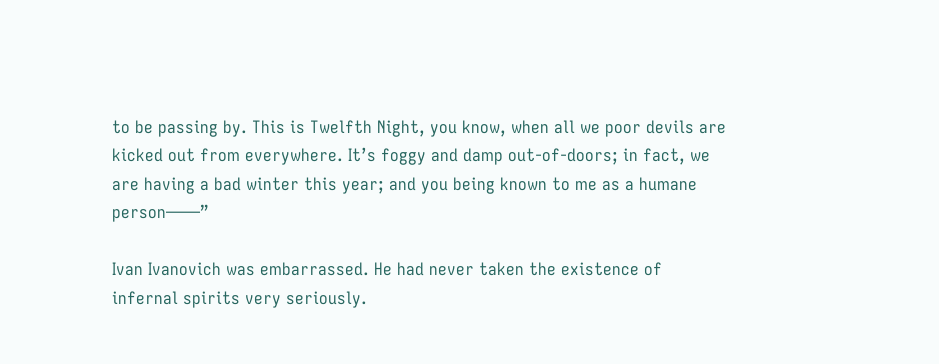to be passing by. This is Twelfth Night, you know, when all we poor devils are kicked out from everywhere. It’s foggy and damp out-of-doors; in fact, we are having a bad winter this year; and you being known to me as a humane person——”

Ivan Ivanovich was embarrassed. He had never taken the existence of infernal spirits very seriously.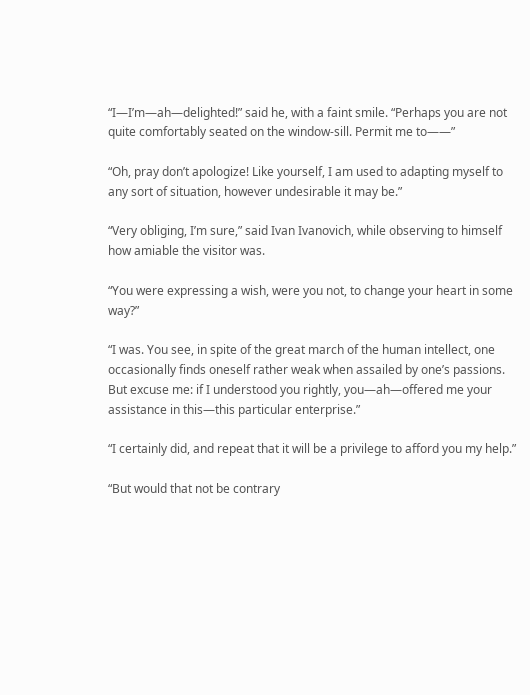“I—I’m—ah—delighted!” said he, with a faint smile. “Perhaps you are not quite comfortably seated on the window-sill. Permit me to——”

“Oh, pray don’t apologize! Like yourself, I am used to adapting myself to any sort of situation, however undesirable it may be.”

“Very obliging, I’m sure,” said Ivan Ivanovich, while observing to himself how amiable the visitor was.

“You were expressing a wish, were you not, to change your heart in some way?”

“I was. You see, in spite of the great march of the human intellect, one occasionally finds oneself rather weak when assailed by one’s passions. But excuse me: if I understood you rightly, you—ah—offered me your assistance in this—this particular enterprise.”

“I certainly did, and repeat that it will be a privilege to afford you my help.”

“But would that not be contrary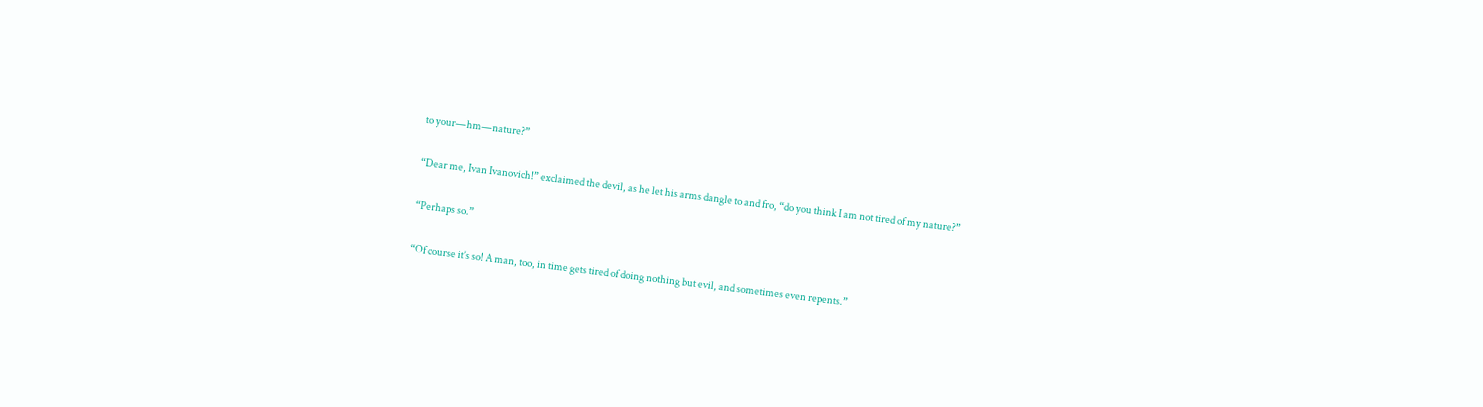to your—hm—nature?”

“Dear me, Ivan Ivanovich!” exclaimed the devil, as he let his arms dangle to and fro, “do you think I am not tired of my nature?”

“Perhaps so.”

“Of course it’s so! A man, too, in time gets tired of doing nothing but evil, and sometimes even repents.”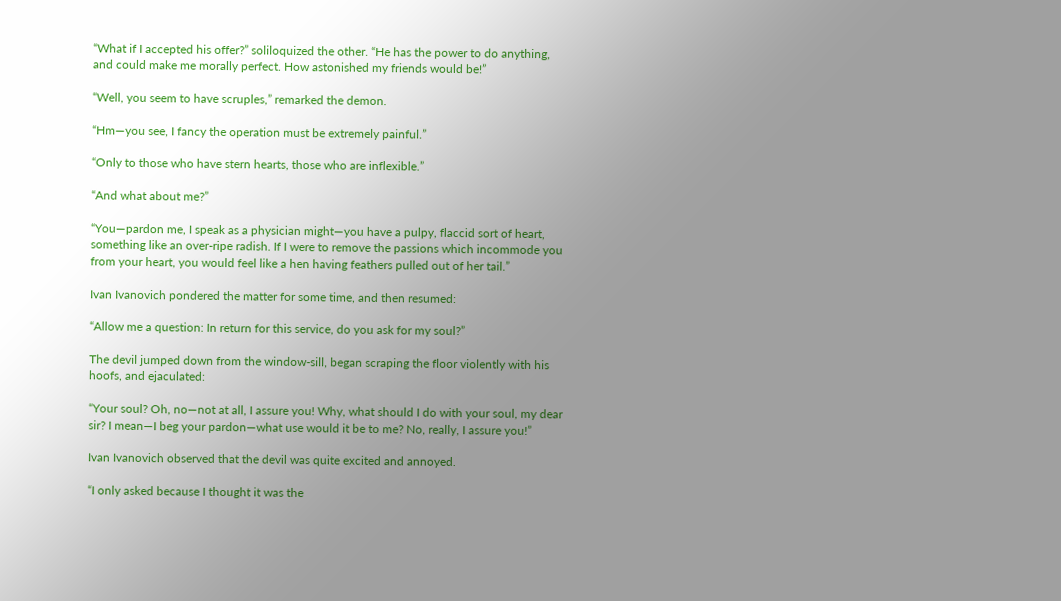“What if I accepted his offer?” soliloquized the other. “He has the power to do anything, and could make me morally perfect. How astonished my friends would be!”

“Well, you seem to have scruples,” remarked the demon.

“Hm—you see, I fancy the operation must be extremely painful.”

“Only to those who have stern hearts, those who are inflexible.”

“And what about me?”

“You—pardon me, I speak as a physician might—you have a pulpy, flaccid sort of heart, something like an over-ripe radish. If I were to remove the passions which incommode you from your heart, you would feel like a hen having feathers pulled out of her tail.”

Ivan Ivanovich pondered the matter for some time, and then resumed:

“Allow me a question: In return for this service, do you ask for my soul?”

The devil jumped down from the window-sill, began scraping the floor violently with his hoofs, and ejaculated:

“Your soul? Oh, no—not at all, I assure you! Why, what should I do with your soul, my dear sir? I mean—I beg your pardon—what use would it be to me? No, really, I assure you!”

Ivan Ivanovich observed that the devil was quite excited and annoyed.

“I only asked because I thought it was the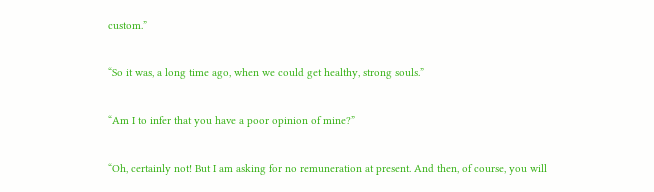custom.”

“So it was, a long time ago, when we could get healthy, strong souls.”

“Am I to infer that you have a poor opinion of mine?”

“Oh, certainly not! But I am asking for no remuneration at present. And then, of course, you will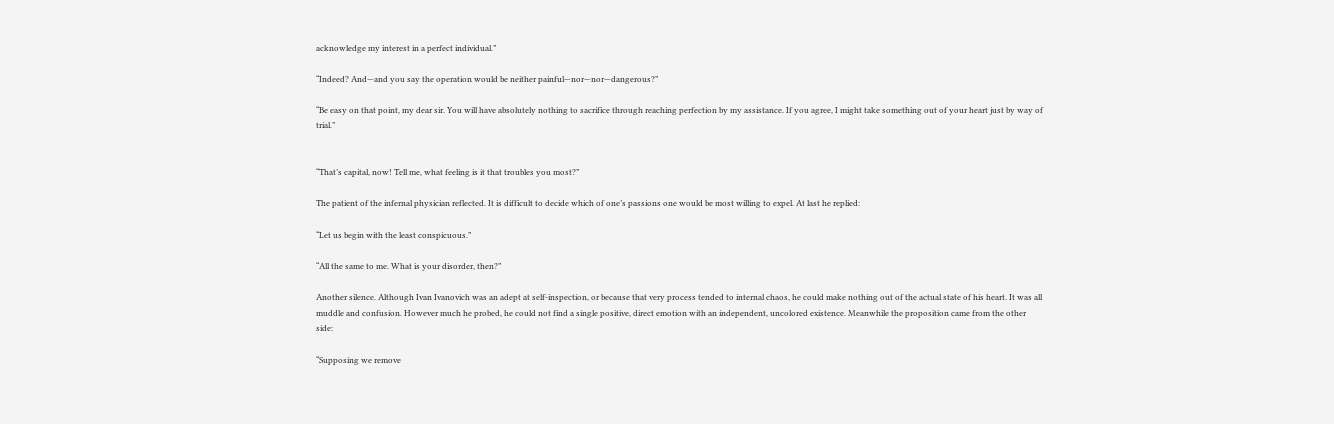acknowledge my interest in a perfect individual.”

“Indeed? And—and you say the operation would be neither painful—nor—nor—dangerous?”

“Be easy on that point, my dear sir. You will have absolutely nothing to sacrifice through reaching perfection by my assistance. If you agree, I might take something out of your heart just by way of trial.”


“That’s capital, now! Tell me, what feeling is it that troubles you most?”

The patient of the infernal physician reflected. It is difficult to decide which of one’s passions one would be most willing to expel. At last he replied:

“Let us begin with the least conspicuous.”

“All the same to me. What is your disorder, then?”

Another silence. Although Ivan Ivanovich was an adept at self-inspection, or because that very process tended to internal chaos, he could make nothing out of the actual state of his heart. It was all muddle and confusion. However much he probed, he could not find a single positive, direct emotion with an independent, uncolored existence. Meanwhile the proposition came from the other side:

“Supposing we remove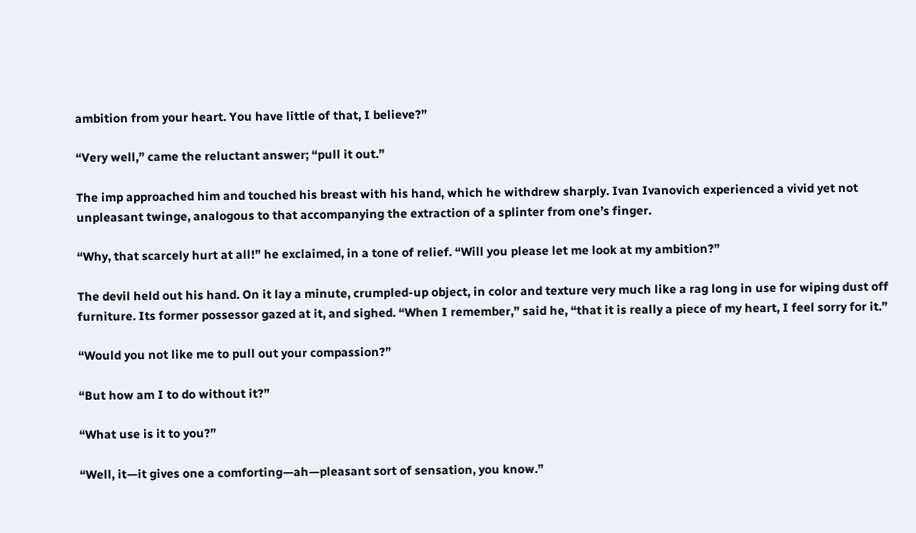ambition from your heart. You have little of that, I believe?”

“Very well,” came the reluctant answer; “pull it out.”

The imp approached him and touched his breast with his hand, which he withdrew sharply. Ivan Ivanovich experienced a vivid yet not unpleasant twinge, analogous to that accompanying the extraction of a splinter from one’s finger.

“Why, that scarcely hurt at all!” he exclaimed, in a tone of relief. “Will you please let me look at my ambition?”

The devil held out his hand. On it lay a minute, crumpled-up object, in color and texture very much like a rag long in use for wiping dust off furniture. Its former possessor gazed at it, and sighed. “When I remember,” said he, “that it is really a piece of my heart, I feel sorry for it.”

“Would you not like me to pull out your compassion?”

“But how am I to do without it?”

“What use is it to you?”

“Well, it—it gives one a comforting—ah—pleasant sort of sensation, you know.”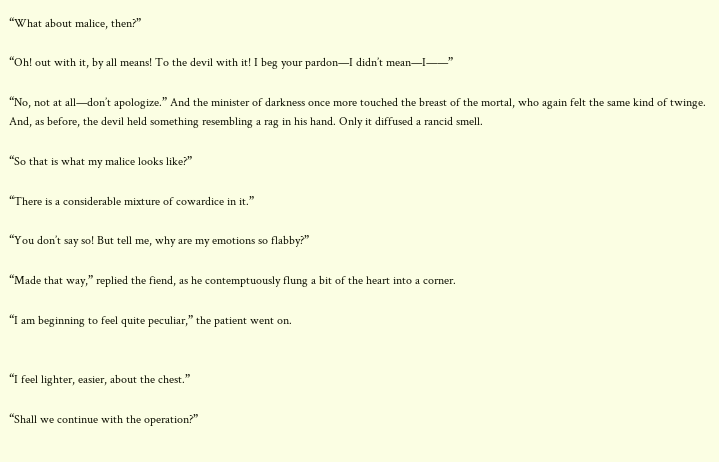“What about malice, then?”

“Oh! out with it, by all means! To the devil with it! I beg your pardon—I didn’t mean—I——”

“No, not at all—don’t apologize.” And the minister of darkness once more touched the breast of the mortal, who again felt the same kind of twinge. And, as before, the devil held something resembling a rag in his hand. Only it diffused a rancid smell.

“So that is what my malice looks like?”

“There is a considerable mixture of cowardice in it.”

“You don’t say so! But tell me, why are my emotions so flabby?”

“Made that way,” replied the fiend, as he contemptuously flung a bit of the heart into a corner.

“I am beginning to feel quite peculiar,” the patient went on.


“I feel lighter, easier, about the chest.”

“Shall we continue with the operation?”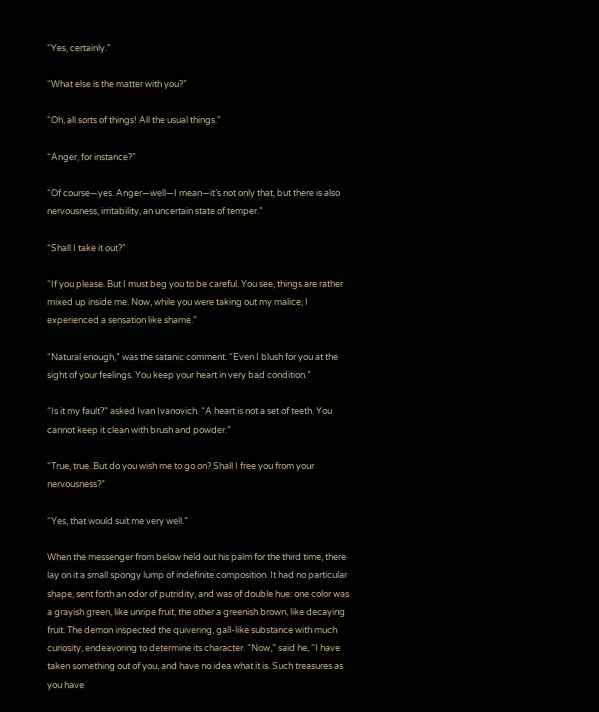“Yes, certainly.”

“What else is the matter with you?”

“Oh, all sorts of things! All the usual things.”

“Anger, for instance?”

“Of course—yes. Anger—well—I mean—it’s not only that, but there is also nervousness, irritability, an uncertain state of temper.”

“Shall I take it out?”

“If you please. But I must beg you to be careful. You see, things are rather mixed up inside me. Now, while you were taking out my malice, I experienced a sensation like shame.”

“Natural enough,” was the satanic comment. “Even I blush for you at the sight of your feelings. You keep your heart in very bad condition.”

“Is it my fault?” asked Ivan Ivanovich. “A heart is not a set of teeth. You cannot keep it clean with brush and powder.”

“True, true. But do you wish me to go on? Shall I free you from your nervousness?”

“Yes, that would suit me very well.”

When the messenger from below held out his palm for the third time, there lay on it a small spongy lump of indefinite composition. It had no particular shape, sent forth an odor of putridity, and was of double hue: one color was a grayish green, like unripe fruit, the other a greenish brown, like decaying fruit. The demon inspected the quivering, gall-like substance with much curiosity, endeavoring to determine its character. “Now,” said he, “I have taken something out of you, and have no idea what it is. Such treasures as you have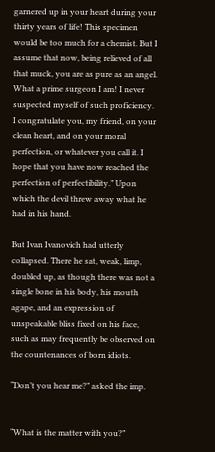garnered up in your heart during your thirty years of life! This specimen would be too much for a chemist. But I assume that now, being relieved of all that muck, you are as pure as an angel. What a prime surgeon I am! I never suspected myself of such proficiency. I congratulate you, my friend, on your clean heart, and on your moral perfection, or whatever you call it. I hope that you have now reached the perfection of perfectibility.” Upon which the devil threw away what he had in his hand.

But Ivan Ivanovich had utterly collapsed. There he sat, weak, limp, doubled up, as though there was not a single bone in his body, his mouth agape, and an expression of unspeakable bliss fixed on his face, such as may frequently be observed on the countenances of born idiots.

“Don’t you hear me?” asked the imp.


“What is the matter with you?”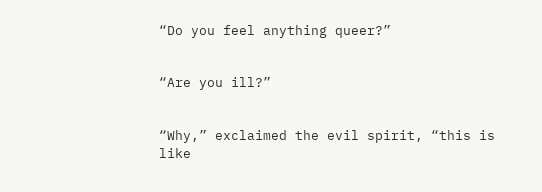“Do you feel anything queer?”


“Are you ill?”


“Why,” exclaimed the evil spirit, “this is like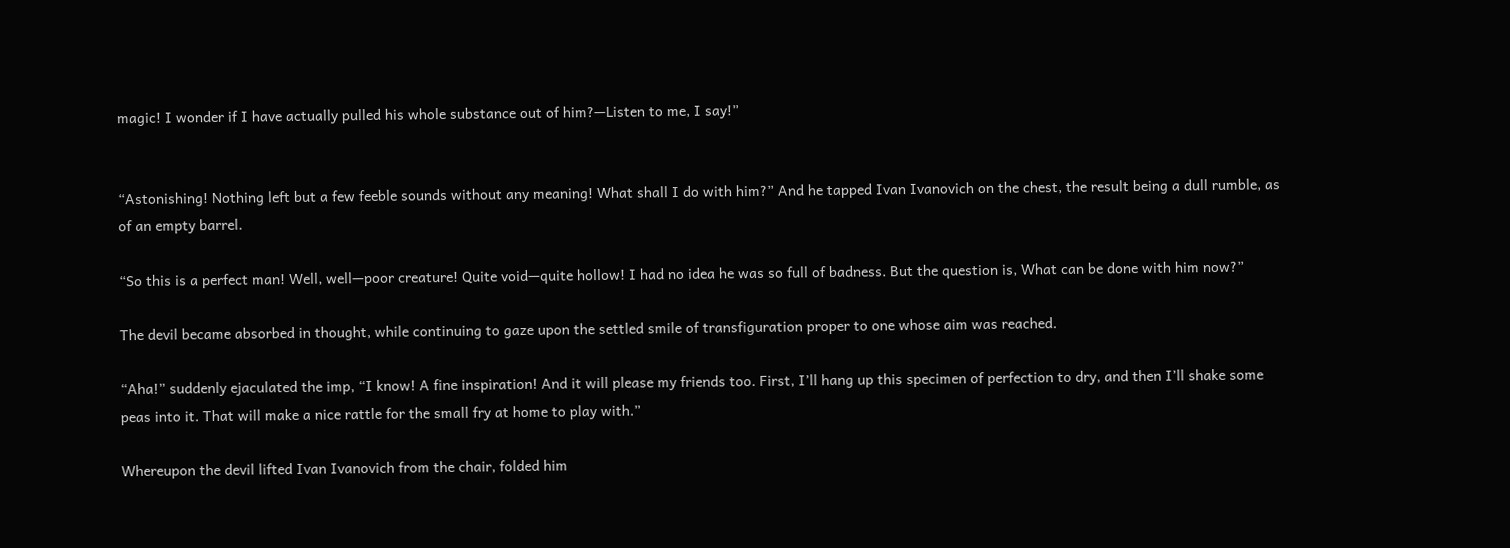magic! I wonder if I have actually pulled his whole substance out of him?—Listen to me, I say!”


“Astonishing! Nothing left but a few feeble sounds without any meaning! What shall I do with him?” And he tapped Ivan Ivanovich on the chest, the result being a dull rumble, as of an empty barrel.

“So this is a perfect man! Well, well—poor creature! Quite void—quite hollow! I had no idea he was so full of badness. But the question is, What can be done with him now?”

The devil became absorbed in thought, while continuing to gaze upon the settled smile of transfiguration proper to one whose aim was reached.

“Aha!” suddenly ejaculated the imp, “I know! A fine inspiration! And it will please my friends too. First, I’ll hang up this specimen of perfection to dry, and then I’ll shake some peas into it. That will make a nice rattle for the small fry at home to play with.”

Whereupon the devil lifted Ivan Ivanovich from the chair, folded him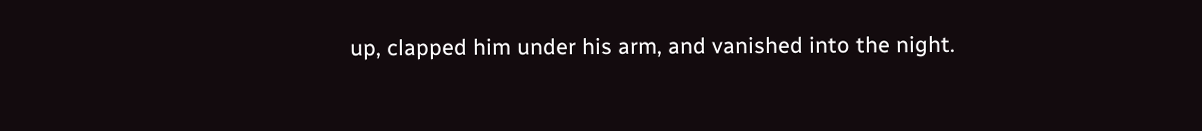up, clapped him under his arm, and vanished into the night.